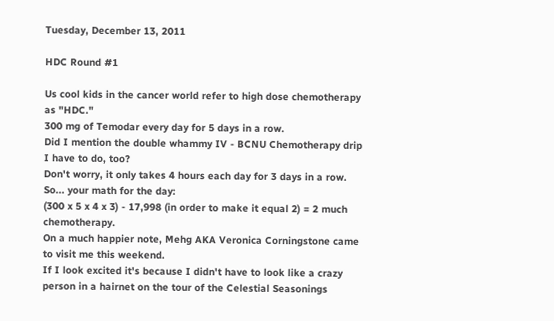Tuesday, December 13, 2011

HDC Round #1

Us cool kids in the cancer world refer to high dose chemotherapy as "HDC."
300 mg of Temodar every day for 5 days in a row.
Did I mention the double whammy IV - BCNU Chemotherapy drip I have to do, too?
Don't worry, it only takes 4 hours each day for 3 days in a row.
So... your math for the day:
(300 x 5 x 4 x 3) - 17,998 (in order to make it equal 2) = 2 much chemotherapy.
On a much happier note, Mehg AKA Veronica Corningstone came to visit me this weekend.
If I look excited it's because I didn't have to look like a crazy person in a hairnet on the tour of the Celestial Seasonings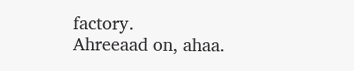factory.
Ahreeaad on, ahaa.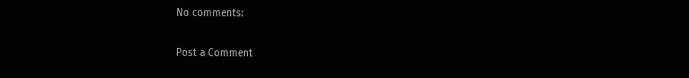No comments:

Post a Comment